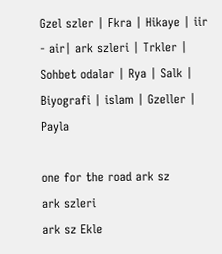Gzel szler | Fkra | Hikaye | iir - air| ark szleri | Trkler | Sohbet odalar | Rya | Salk | Biyografi | islam | Gzeller | Payla

one for the road ark sz
ark szleri
ark sz Ekle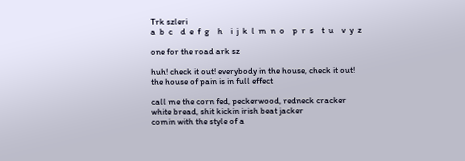Trk szleri
a  b  c    d  e  f  g    h    i  j  k  l  m  n  o    p  r  s    t  u    v  y  z

one for the road ark sz

huh! check it out! everybody in the house, check it out!
the house of pain is in full effect

call me the corn fed, peckerwood, redneck cracker
white bread, shit kickin irish beat jacker
comin with the style of a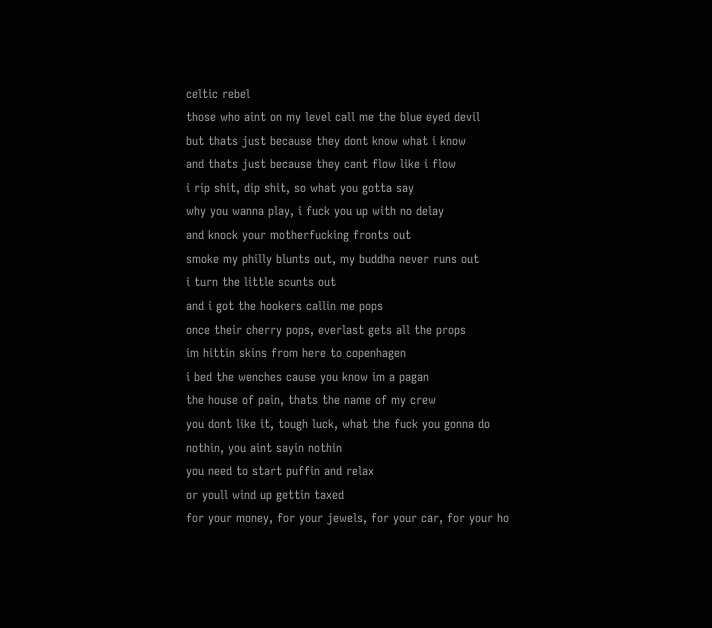celtic rebel
those who aint on my level call me the blue eyed devil
but thats just because they dont know what i know
and thats just because they cant flow like i flow
i rip shit, dip shit, so what you gotta say
why you wanna play, i fuck you up with no delay
and knock your motherfucking fronts out
smoke my philly blunts out, my buddha never runs out
i turn the little scunts out
and i got the hookers callin me pops
once their cherry pops, everlast gets all the props
im hittin skins from here to copenhagen
i bed the wenches cause you know im a pagan
the house of pain, thats the name of my crew
you dont like it, tough luck, what the fuck you gonna do
nothin, you aint sayin nothin
you need to start puffin and relax
or youll wind up gettin taxed
for your money, for your jewels, for your car, for your ho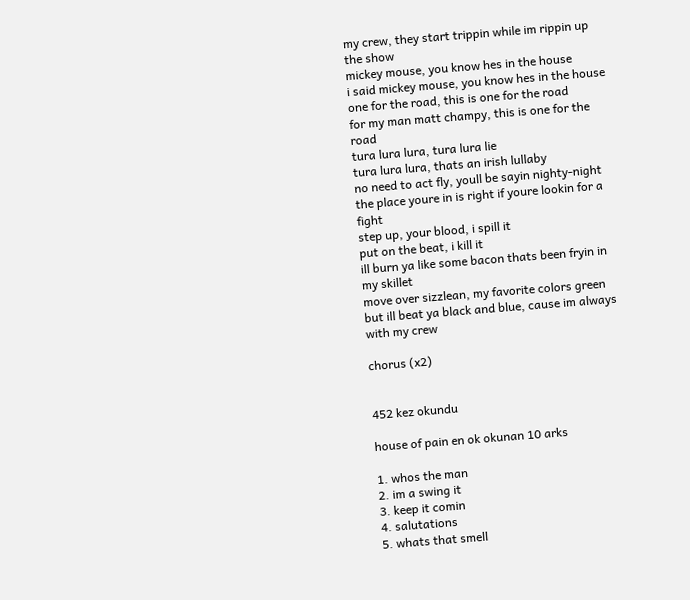my crew, they start trippin while im rippin up the show
mickey mouse, you know hes in the house
i said mickey mouse, you know hes in the house
one for the road, this is one for the road
for my man matt champy, this is one for the road
tura lura lura, tura lura lie
tura lura lura, thats an irish lullaby
no need to act fly, youll be sayin nighty-night
the place youre in is right if youre lookin for a fight
step up, your blood, i spill it
put on the beat, i kill it
ill burn ya like some bacon thats been fryin in my skillet
move over sizzlean, my favorite colors green
but ill beat ya black and blue, cause im always with my crew

chorus (x2)


452 kez okundu

house of pain en ok okunan 10 arks

1. whos the man
2. im a swing it
3. keep it comin
4. salutations
5. whats that smell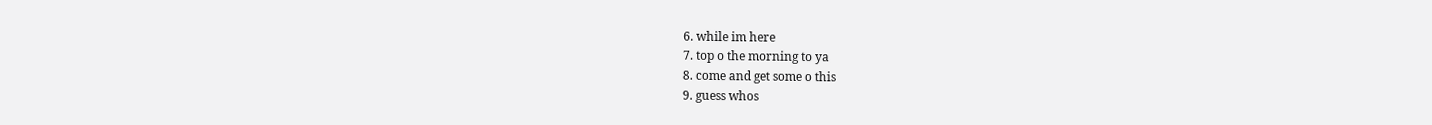6. while im here
7. top o the morning to ya
8. come and get some o this
9. guess whos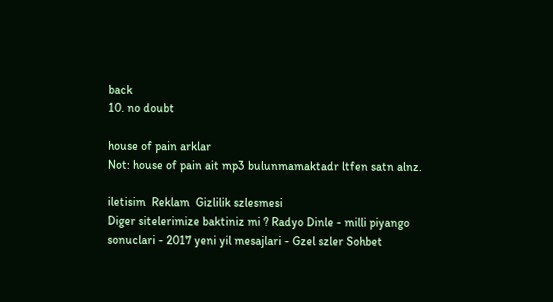back
10. no doubt

house of pain arklar
Not: house of pain ait mp3 bulunmamaktadr ltfen satn alnz.

iletisim  Reklam  Gizlilik szlesmesi
Diger sitelerimize baktiniz mi ? Radyo Dinle - milli piyango sonuclari - 2017 yeni yil mesajlari - Gzel szler Sohbet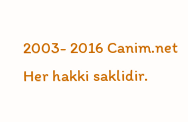2003- 2016 Canim.net Her hakki saklidir.